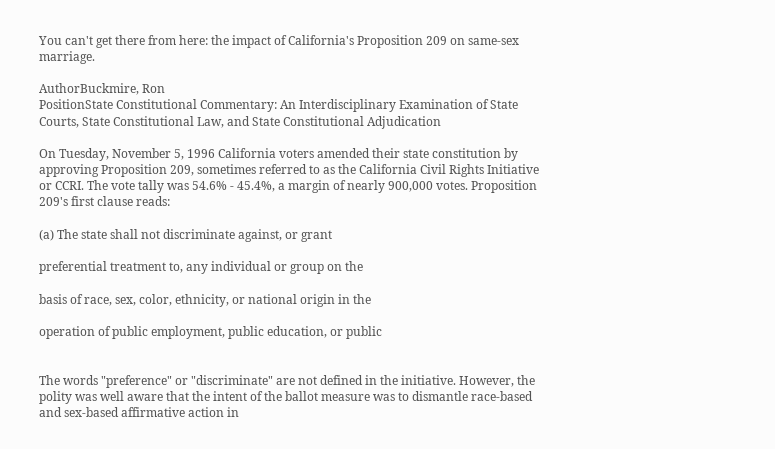You can't get there from here: the impact of California's Proposition 209 on same-sex marriage.

AuthorBuckmire, Ron
PositionState Constitutional Commentary: An Interdisciplinary Examination of State Courts, State Constitutional Law, and State Constitutional Adjudication

On Tuesday, November 5, 1996 California voters amended their state constitution by approving Proposition 209, sometimes referred to as the California Civil Rights Initiative or CCRI. The vote tally was 54.6% - 45.4%, a margin of nearly 900,000 votes. Proposition 209's first clause reads:

(a) The state shall not discriminate against, or grant

preferential treatment to, any individual or group on the

basis of race, sex, color, ethnicity, or national origin in the

operation of public employment, public education, or public


The words "preference" or "discriminate" are not defined in the initiative. However, the polity was well aware that the intent of the ballot measure was to dismantle race-based and sex-based affirmative action in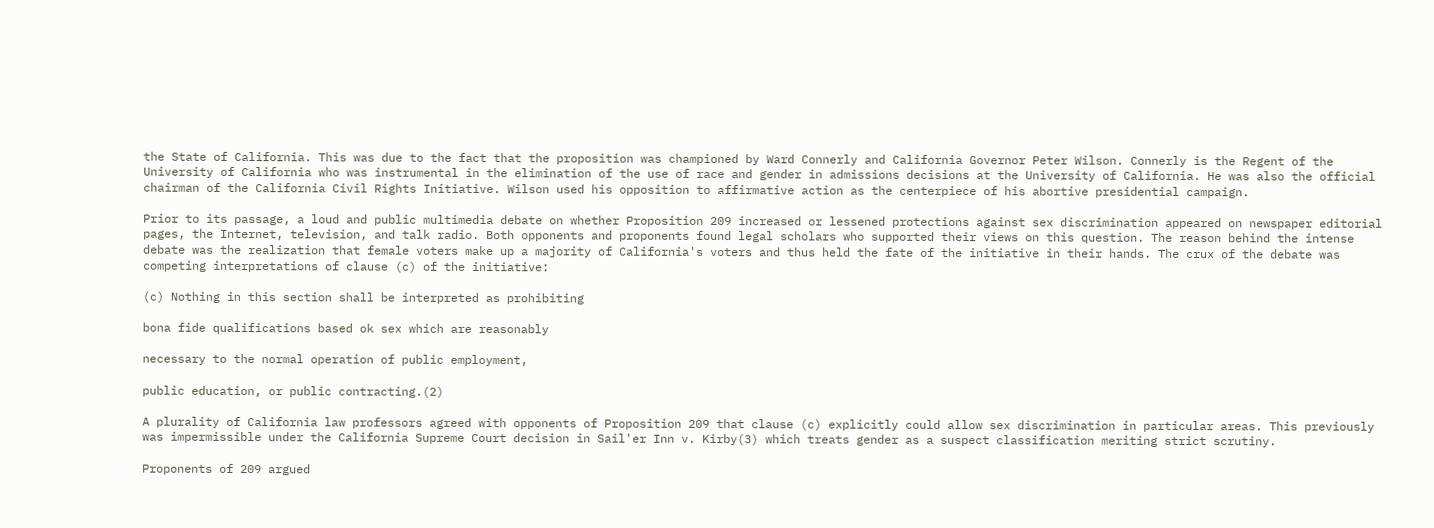the State of California. This was due to the fact that the proposition was championed by Ward Connerly and California Governor Peter Wilson. Connerly is the Regent of the University of California who was instrumental in the elimination of the use of race and gender in admissions decisions at the University of California. He was also the official chairman of the California Civil Rights Initiative. Wilson used his opposition to affirmative action as the centerpiece of his abortive presidential campaign.

Prior to its passage, a loud and public multimedia debate on whether Proposition 209 increased or lessened protections against sex discrimination appeared on newspaper editorial pages, the Internet, television, and talk radio. Both opponents and proponents found legal scholars who supported their views on this question. The reason behind the intense debate was the realization that female voters make up a majority of California's voters and thus held the fate of the initiative in their hands. The crux of the debate was competing interpretations of clause (c) of the initiative:

(c) Nothing in this section shall be interpreted as prohibiting

bona fide qualifications based ok sex which are reasonably

necessary to the normal operation of public employment,

public education, or public contracting.(2)

A plurality of California law professors agreed with opponents of Proposition 209 that clause (c) explicitly could allow sex discrimination in particular areas. This previously was impermissible under the California Supreme Court decision in Sail'er Inn v. Kirby(3) which treats gender as a suspect classification meriting strict scrutiny.

Proponents of 209 argued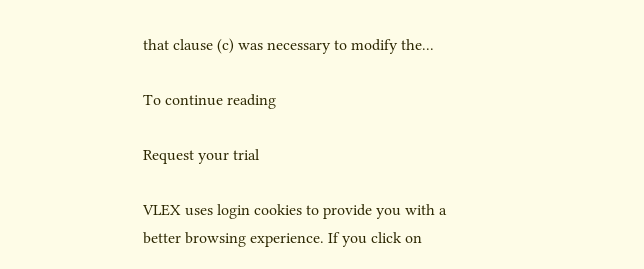that clause (c) was necessary to modify the...

To continue reading

Request your trial

VLEX uses login cookies to provide you with a better browsing experience. If you click on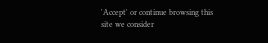'Accept' or continue browsing this site we consider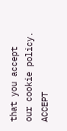that you accept our cookie policy. ACCEPT